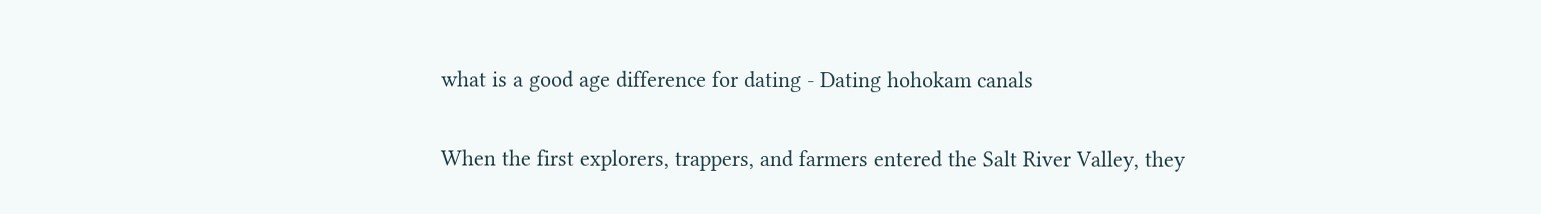what is a good age difference for dating - Dating hohokam canals

When the first explorers, trappers, and farmers entered the Salt River Valley, they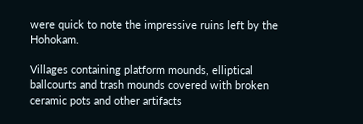were quick to note the impressive ruins left by the Hohokam.

Villages containing platform mounds, elliptical ballcourts and trash mounds covered with broken ceramic pots and other artifacts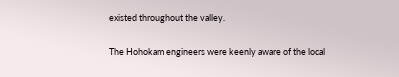existed throughout the valley.

The Hohokam engineers were keenly aware of the local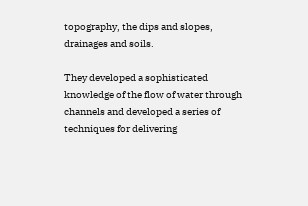topography, the dips and slopes, drainages and soils.

They developed a sophisticated knowledge of the flow of water through channels and developed a series of techniques for delivering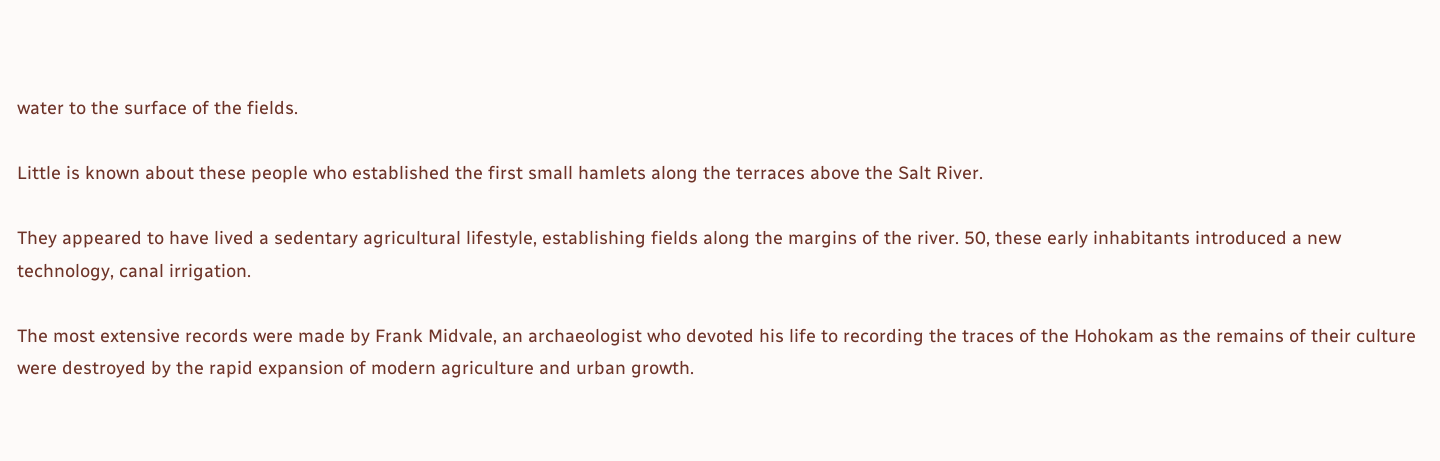water to the surface of the fields.

Little is known about these people who established the first small hamlets along the terraces above the Salt River.

They appeared to have lived a sedentary agricultural lifestyle, establishing fields along the margins of the river. 50, these early inhabitants introduced a new technology, canal irrigation.

The most extensive records were made by Frank Midvale, an archaeologist who devoted his life to recording the traces of the Hohokam as the remains of their culture were destroyed by the rapid expansion of modern agriculture and urban growth.